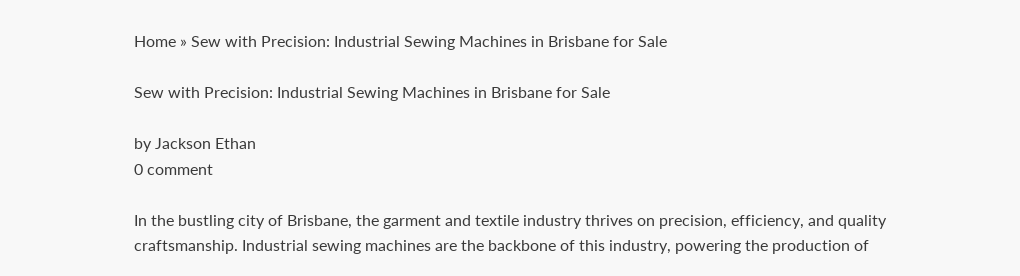Home » Sew with Precision: Industrial Sewing Machines in Brisbane for Sale

Sew with Precision: Industrial Sewing Machines in Brisbane for Sale

by Jackson Ethan
0 comment

In the bustling city of Brisbane, the garment and textile industry thrives on precision, efficiency, and quality craftsmanship. Industrial sewing machines are the backbone of this industry, powering the production of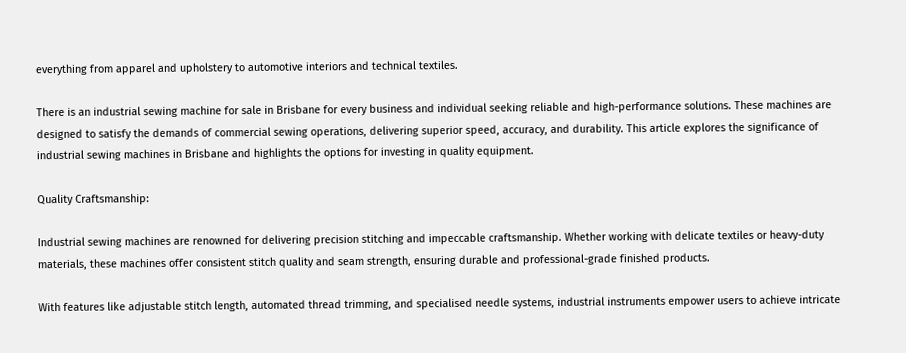everything from apparel and upholstery to automotive interiors and technical textiles.

There is an industrial sewing machine for sale in Brisbane for every business and individual seeking reliable and high-performance solutions. These machines are designed to satisfy the demands of commercial sewing operations, delivering superior speed, accuracy, and durability. This article explores the significance of industrial sewing machines in Brisbane and highlights the options for investing in quality equipment.

Quality Craftsmanship:

Industrial sewing machines are renowned for delivering precision stitching and impeccable craftsmanship. Whether working with delicate textiles or heavy-duty materials, these machines offer consistent stitch quality and seam strength, ensuring durable and professional-grade finished products.

With features like adjustable stitch length, automated thread trimming, and specialised needle systems, industrial instruments empower users to achieve intricate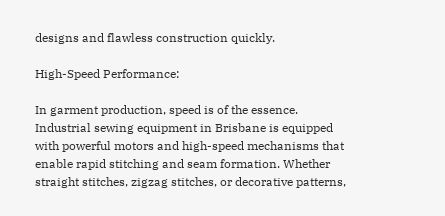designs and flawless construction quickly.

High-Speed Performance:

In garment production, speed is of the essence. Industrial sewing equipment in Brisbane is equipped with powerful motors and high-speed mechanisms that enable rapid stitching and seam formation. Whether straight stitches, zigzag stitches, or decorative patterns,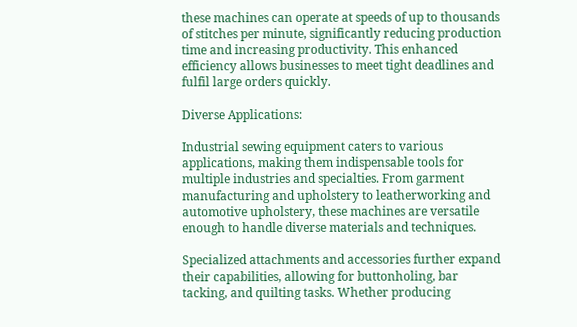these machines can operate at speeds of up to thousands of stitches per minute, significantly reducing production time and increasing productivity. This enhanced efficiency allows businesses to meet tight deadlines and fulfil large orders quickly.

Diverse Applications:

Industrial sewing equipment caters to various applications, making them indispensable tools for multiple industries and specialties. From garment manufacturing and upholstery to leatherworking and automotive upholstery, these machines are versatile enough to handle diverse materials and techniques.

Specialized attachments and accessories further expand their capabilities, allowing for buttonholing, bar tacking, and quilting tasks. Whether producing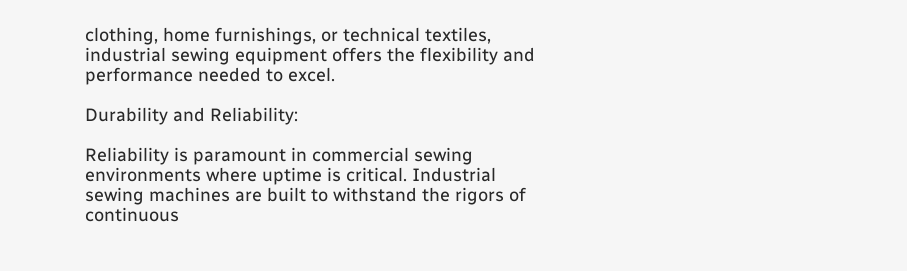clothing, home furnishings, or technical textiles, industrial sewing equipment offers the flexibility and performance needed to excel.

Durability and Reliability:

Reliability is paramount in commercial sewing environments where uptime is critical. Industrial sewing machines are built to withstand the rigors of continuous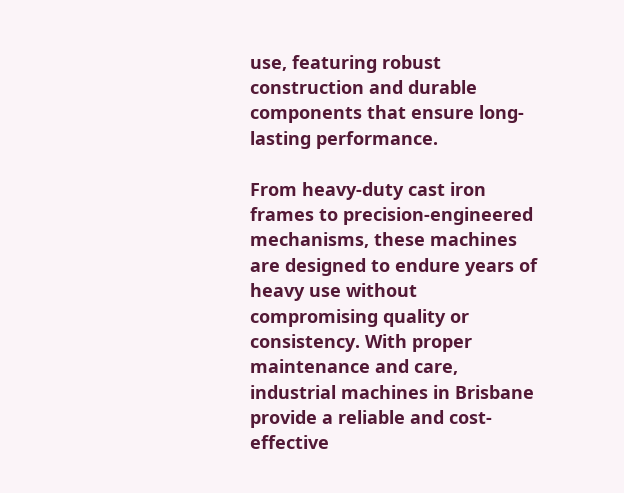use, featuring robust construction and durable components that ensure long-lasting performance.

From heavy-duty cast iron frames to precision-engineered mechanisms, these machines are designed to endure years of heavy use without compromising quality or consistency. With proper maintenance and care, industrial machines in Brisbane provide a reliable and cost-effective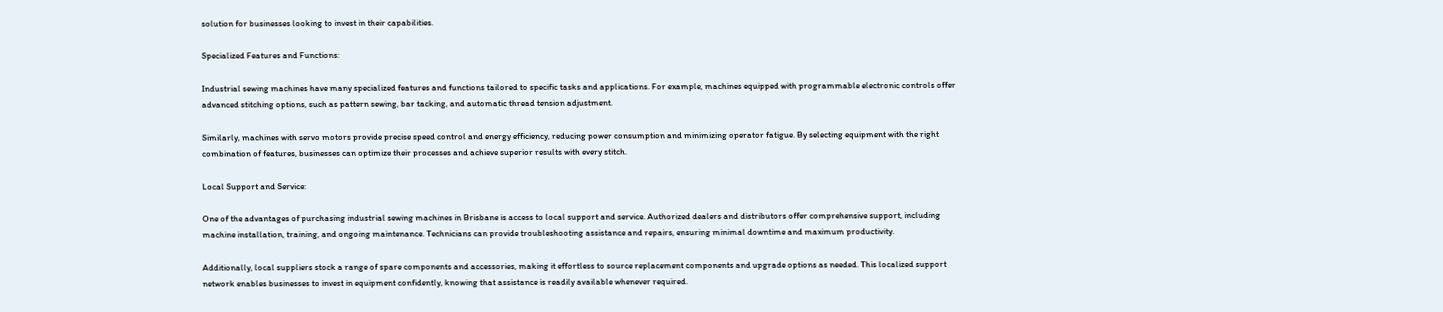solution for businesses looking to invest in their capabilities.

Specialized Features and Functions:

Industrial sewing machines have many specialized features and functions tailored to specific tasks and applications. For example, machines equipped with programmable electronic controls offer advanced stitching options, such as pattern sewing, bar tacking, and automatic thread tension adjustment.

Similarly, machines with servo motors provide precise speed control and energy efficiency, reducing power consumption and minimizing operator fatigue. By selecting equipment with the right combination of features, businesses can optimize their processes and achieve superior results with every stitch.

Local Support and Service:

One of the advantages of purchasing industrial sewing machines in Brisbane is access to local support and service. Authorized dealers and distributors offer comprehensive support, including machine installation, training, and ongoing maintenance. Technicians can provide troubleshooting assistance and repairs, ensuring minimal downtime and maximum productivity.

Additionally, local suppliers stock a range of spare components and accessories, making it effortless to source replacement components and upgrade options as needed. This localized support network enables businesses to invest in equipment confidently, knowing that assistance is readily available whenever required.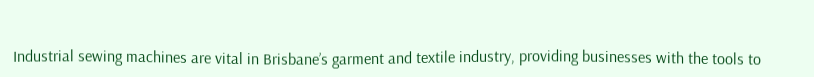Industrial sewing machines are vital in Brisbane’s garment and textile industry, providing businesses with the tools to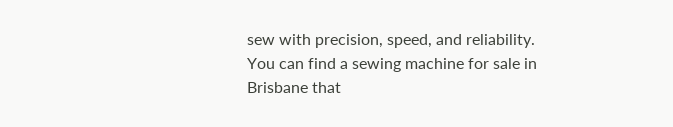sew with precision, speed, and reliability. You can find a sewing machine for sale in Brisbane that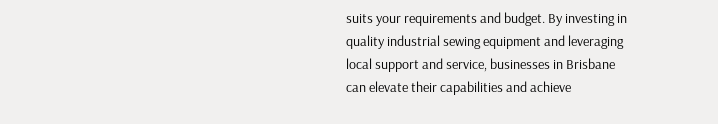suits your requirements and budget. By investing in quality industrial sewing equipment and leveraging local support and service, businesses in Brisbane can elevate their capabilities and achieve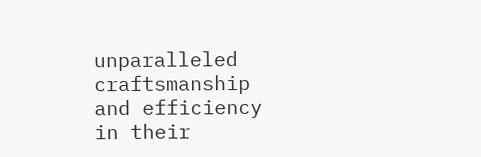unparalleled craftsmanship and efficiency in their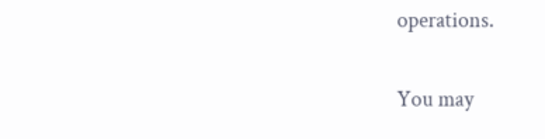operations.

You may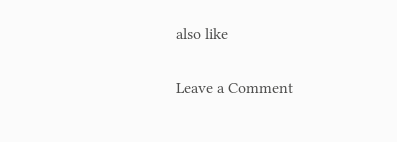also like

Leave a Comment